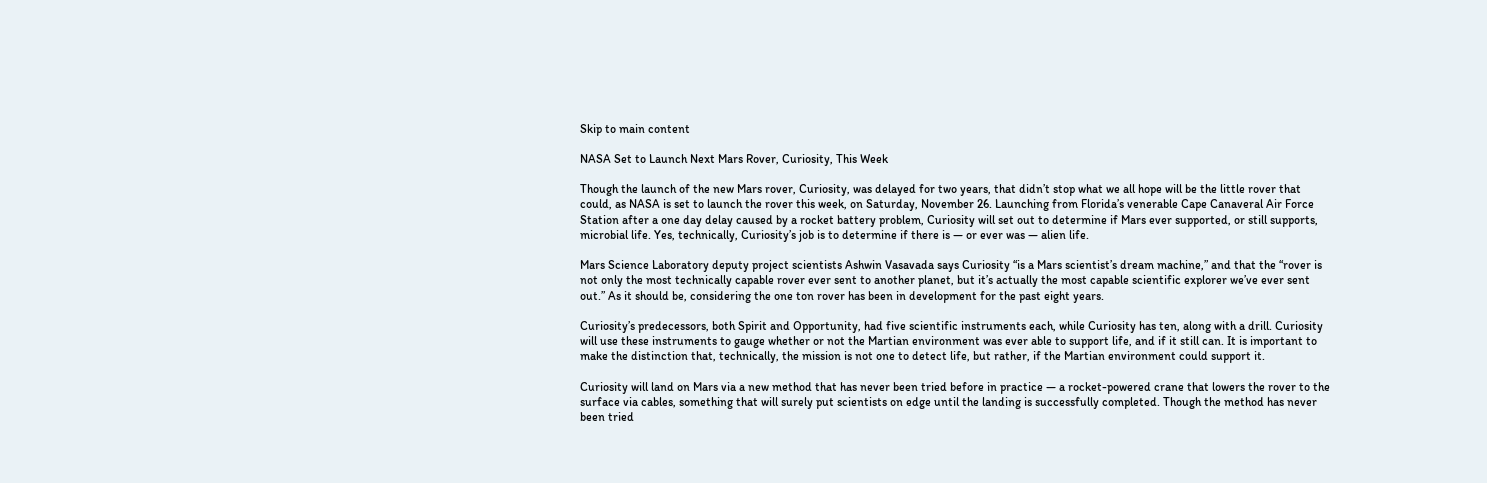Skip to main content

NASA Set to Launch Next Mars Rover, Curiosity, This Week

Though the launch of the new Mars rover, Curiosity, was delayed for two years, that didn’t stop what we all hope will be the little rover that could, as NASA is set to launch the rover this week, on Saturday, November 26. Launching from Florida’s venerable Cape Canaveral Air Force Station after a one day delay caused by a rocket battery problem, Curiosity will set out to determine if Mars ever supported, or still supports, microbial life. Yes, technically, Curiosity’s job is to determine if there is — or ever was — alien life.

Mars Science Laboratory deputy project scientists Ashwin Vasavada says Curiosity “is a Mars scientist’s dream machine,” and that the “rover is not only the most technically capable rover ever sent to another planet, but it’s actually the most capable scientific explorer we’ve ever sent out.” As it should be, considering the one ton rover has been in development for the past eight years.

Curiosity’s predecessors, both Spirit and Opportunity, had five scientific instruments each, while Curiosity has ten, along with a drill. Curiosity will use these instruments to gauge whether or not the Martian environment was ever able to support life, and if it still can. It is important to make the distinction that, technically, the mission is not one to detect life, but rather, if the Martian environment could support it.

Curiosity will land on Mars via a new method that has never been tried before in practice — a rocket-powered crane that lowers the rover to the surface via cables, something that will surely put scientists on edge until the landing is successfully completed. Though the method has never been tried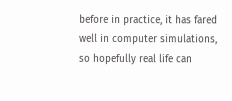before in practice, it has fared well in computer simulations, so hopefully real life can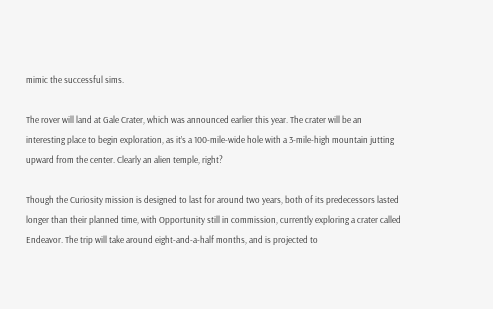mimic the successful sims.

The rover will land at Gale Crater, which was announced earlier this year. The crater will be an interesting place to begin exploration, as it’s a 100-mile-wide hole with a 3-mile-high mountain jutting upward from the center. Clearly an alien temple, right?

Though the Curiosity mission is designed to last for around two years, both of its predecessors lasted longer than their planned time, with Opportunity still in commission, currently exploring a crater called Endeavor. The trip will take around eight-and-a-half months, and is projected to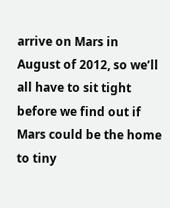arrive on Mars in August of 2012, so we’ll all have to sit tight before we find out if Mars could be the home to tiny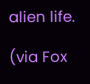alien life.

(via Fox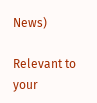News)

Relevant to your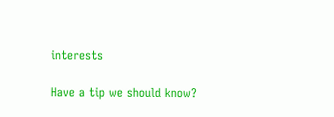interests

Have a tip we should know?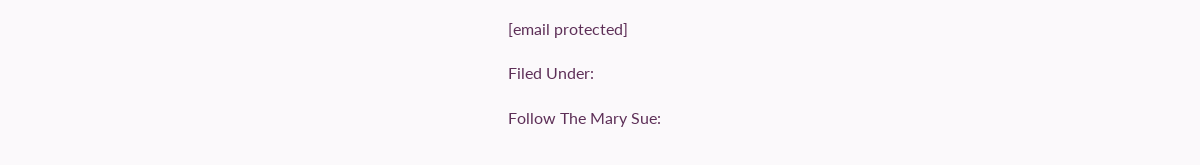[email protected]

Filed Under:

Follow The Mary Sue: